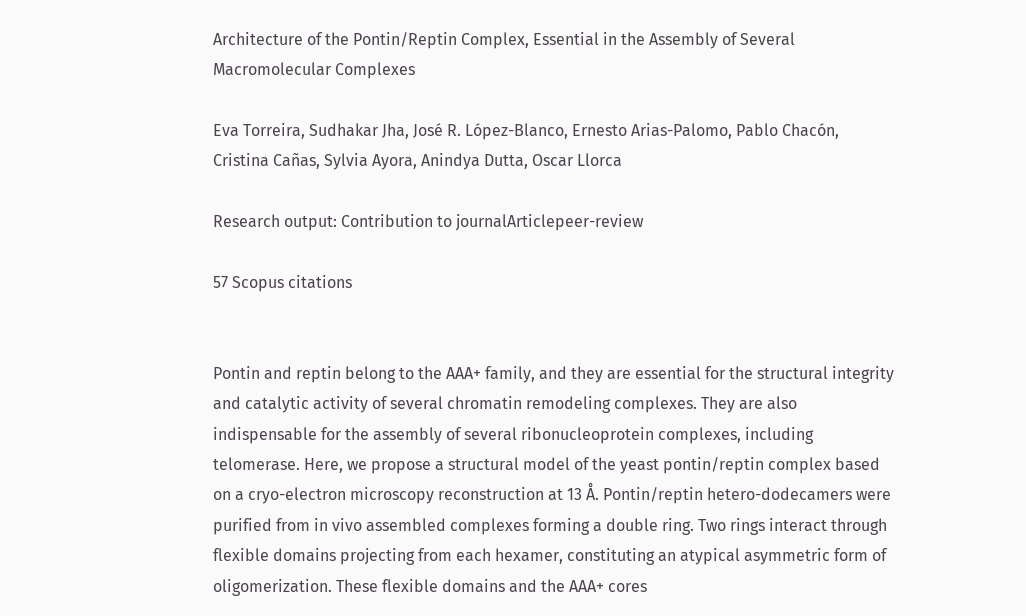Architecture of the Pontin/Reptin Complex, Essential in the Assembly of Several Macromolecular Complexes

Eva Torreira, Sudhakar Jha, José R. López-Blanco, Ernesto Arias-Palomo, Pablo Chacón, Cristina Cañas, Sylvia Ayora, Anindya Dutta, Oscar Llorca

Research output: Contribution to journalArticlepeer-review

57 Scopus citations


Pontin and reptin belong to the AAA+ family, and they are essential for the structural integrity and catalytic activity of several chromatin remodeling complexes. They are also indispensable for the assembly of several ribonucleoprotein complexes, including telomerase. Here, we propose a structural model of the yeast pontin/reptin complex based on a cryo-electron microscopy reconstruction at 13 Å. Pontin/reptin hetero-dodecamers were purified from in vivo assembled complexes forming a double ring. Two rings interact through flexible domains projecting from each hexamer, constituting an atypical asymmetric form of oligomerization. These flexible domains and the AAA+ cores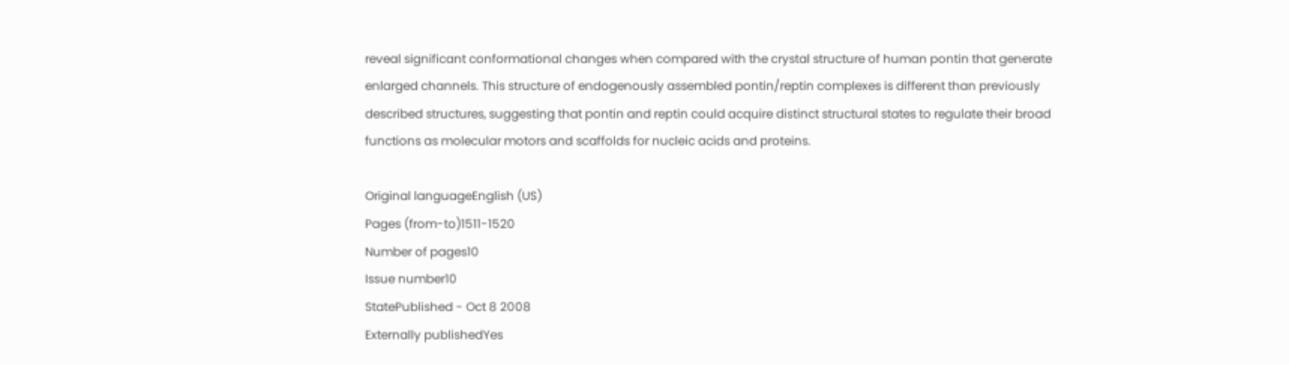reveal significant conformational changes when compared with the crystal structure of human pontin that generate enlarged channels. This structure of endogenously assembled pontin/reptin complexes is different than previously described structures, suggesting that pontin and reptin could acquire distinct structural states to regulate their broad functions as molecular motors and scaffolds for nucleic acids and proteins.

Original languageEnglish (US)
Pages (from-to)1511-1520
Number of pages10
Issue number10
StatePublished - Oct 8 2008
Externally publishedYes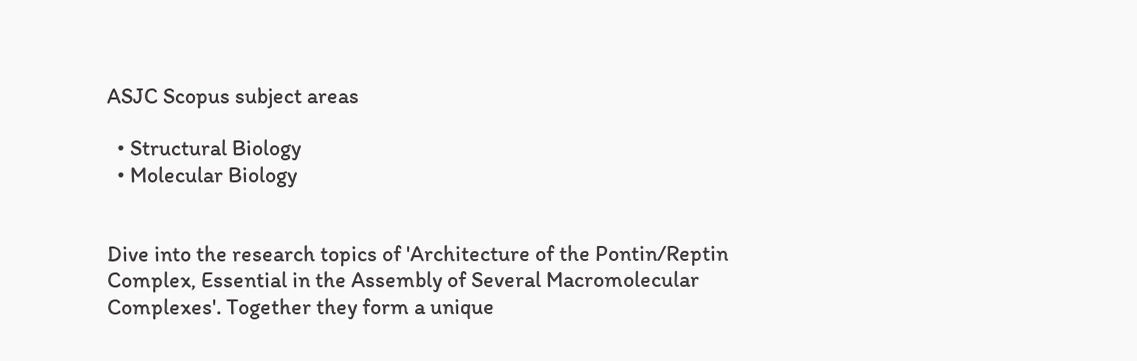ASJC Scopus subject areas

  • Structural Biology
  • Molecular Biology


Dive into the research topics of 'Architecture of the Pontin/Reptin Complex, Essential in the Assembly of Several Macromolecular Complexes'. Together they form a unique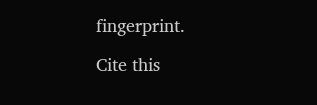fingerprint.

Cite this